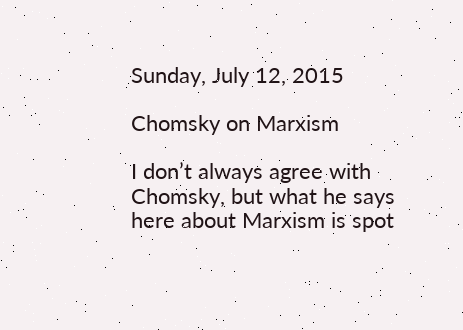Sunday, July 12, 2015

Chomsky on Marxism

I don’t always agree with Chomsky, but what he says here about Marxism is spot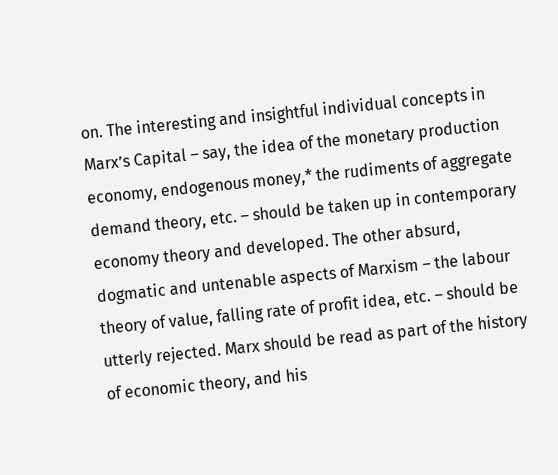on. The interesting and insightful individual concepts in Marx’s Capital – say, the idea of the monetary production economy, endogenous money,* the rudiments of aggregate demand theory, etc. – should be taken up in contemporary economy theory and developed. The other absurd, dogmatic and untenable aspects of Marxism – the labour theory of value, falling rate of profit idea, etc. – should be utterly rejected. Marx should be read as part of the history of economic theory, and his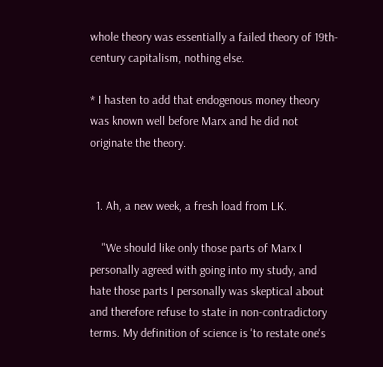whole theory was essentially a failed theory of 19th-century capitalism, nothing else.

* I hasten to add that endogenous money theory was known well before Marx and he did not originate the theory.


  1. Ah, a new week, a fresh load from LK.

    "We should like only those parts of Marx I personally agreed with going into my study, and hate those parts I personally was skeptical about and therefore refuse to state in non-contradictory terms. My definition of science is 'to restate one's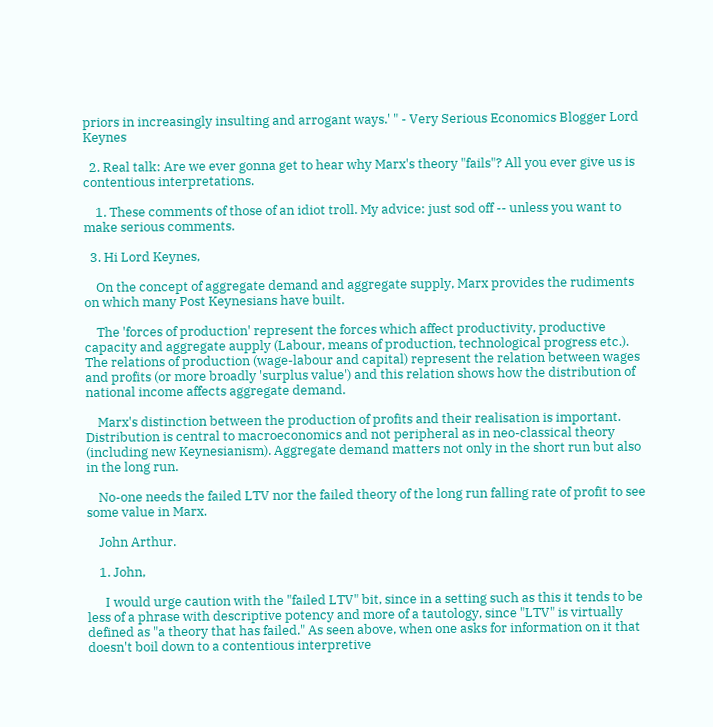priors in increasingly insulting and arrogant ways.' " - Very Serious Economics Blogger Lord Keynes

  2. Real talk: Are we ever gonna get to hear why Marx's theory "fails"? All you ever give us is contentious interpretations.

    1. These comments of those of an idiot troll. My advice: just sod off -- unless you want to make serious comments.

  3. Hi Lord Keynes,

    On the concept of aggregate demand and aggregate supply, Marx provides the rudiments on which many Post Keynesians have built.

    The 'forces of production' represent the forces which affect productivity, productive capacity and aggregate aupply (Labour, means of production, technological progress etc.). The relations of production (wage-labour and capital) represent the relation between wages and profits (or more broadly 'surplus value') and this relation shows how the distribution of national income affects aggregate demand.

    Marx's distinction between the production of profits and their realisation is important. Distribution is central to macroeconomics and not peripheral as in neo-classical theory (including new Keynesianism). Aggregate demand matters not only in the short run but also in the long run.

    No-one needs the failed LTV nor the failed theory of the long run falling rate of profit to see some value in Marx.

    John Arthur.

    1. John,

      I would urge caution with the "failed LTV" bit, since in a setting such as this it tends to be less of a phrase with descriptive potency and more of a tautology, since "LTV" is virtually defined as "a theory that has failed." As seen above, when one asks for information on it that doesn't boil down to a contentious interpretive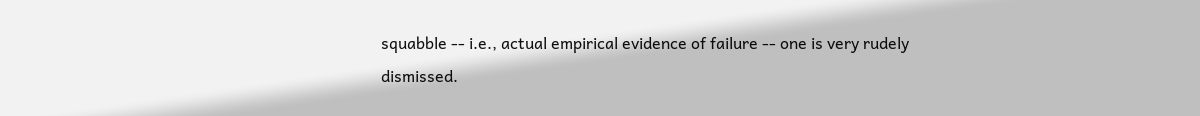squabble -- i.e., actual empirical evidence of failure -- one is very rudely dismissed.